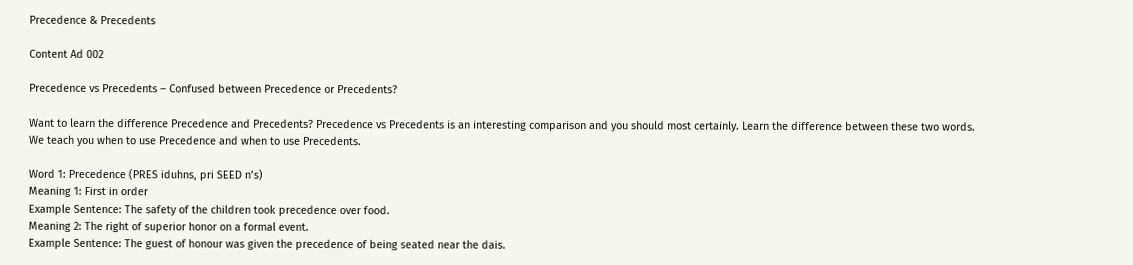Precedence & Precedents

Content Ad 002

Precedence vs Precedents – Confused between Precedence or Precedents?

Want to learn the difference Precedence and Precedents? Precedence vs Precedents is an interesting comparison and you should most certainly. Learn the difference between these two words.
We teach you when to use Precedence and when to use Precedents.

Word 1: Precedence (PRES iduhns, pri SEED n’s)
Meaning 1: First in order
Example Sentence: The safety of the children took precedence over food.
Meaning 2: The right of superior honor on a formal event.
Example Sentence: The guest of honour was given the precedence of being seated near the dais.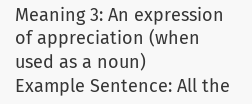Meaning 3: An expression of appreciation (when used as a noun)
Example Sentence: All the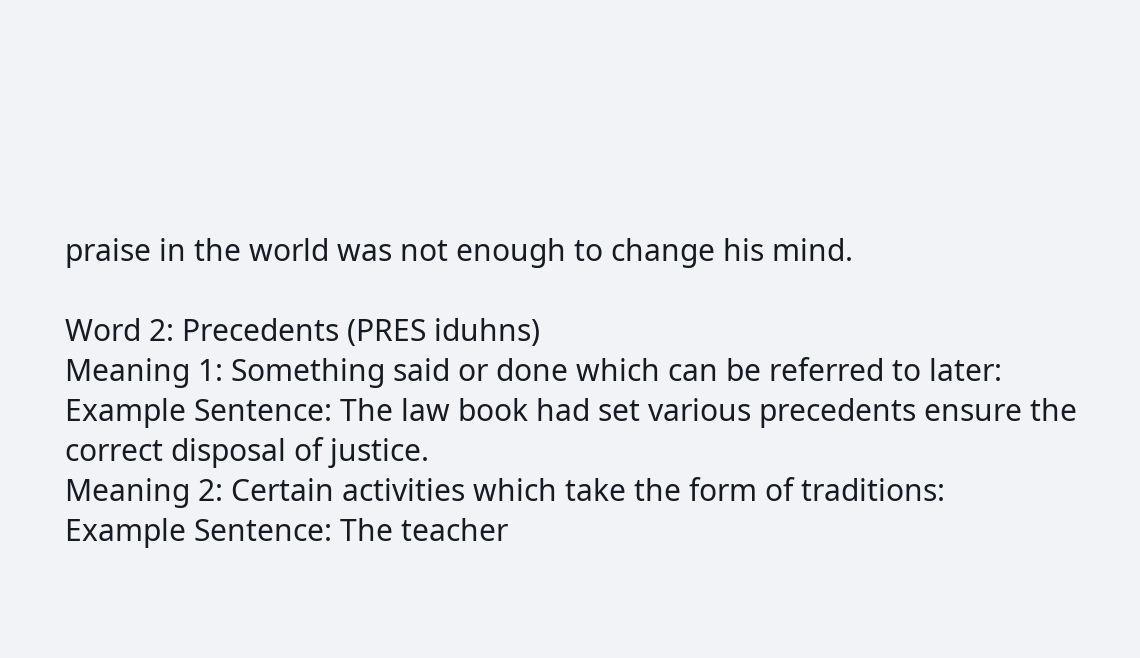praise in the world was not enough to change his mind.

Word 2: Precedents (PRES iduhns)
Meaning 1: Something said or done which can be referred to later:
Example Sentence: The law book had set various precedents ensure the correct disposal of justice.
Meaning 2: Certain activities which take the form of traditions:
Example Sentence: The teacher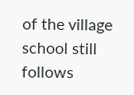of the village school still follows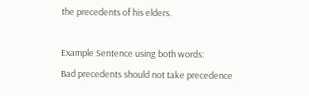the precedents of his elders.

Example Sentence using both words:
Bad precedents should not take precedence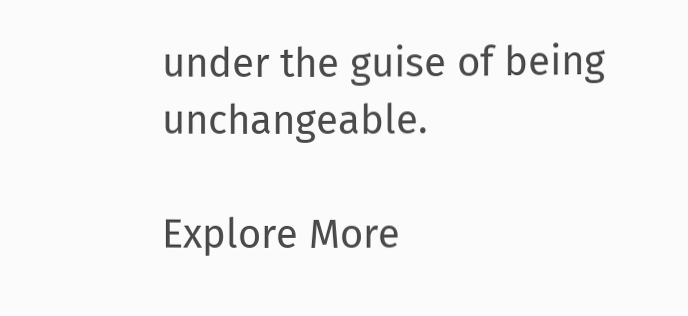under the guise of being unchangeable.

Explore More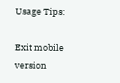Usage Tips:

Exit mobile version